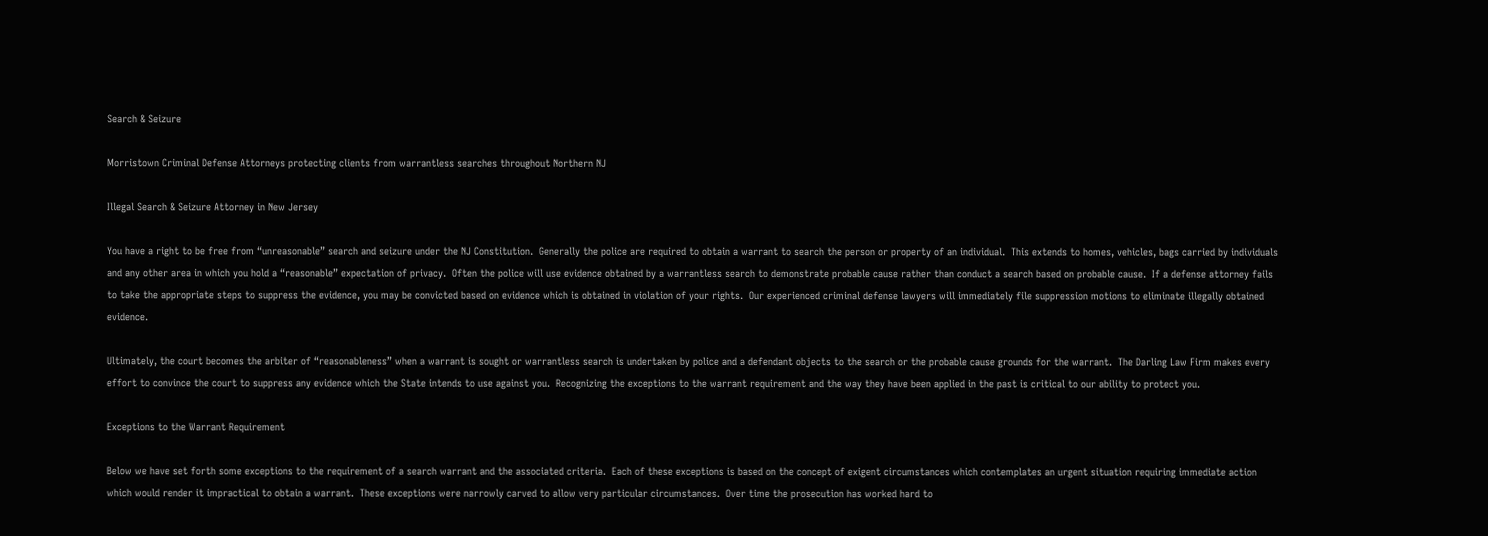Search & Seizure

Morristown Criminal Defense Attorneys protecting clients from warrantless searches throughout Northern NJ

Illegal Search & Seizure Attorney in New Jersey

You have a right to be free from “unreasonable” search and seizure under the NJ Constitution.  Generally the police are required to obtain a warrant to search the person or property of an individual.  This extends to homes, vehicles, bags carried by individuals and any other area in which you hold a “reasonable” expectation of privacy.  Often the police will use evidence obtained by a warrantless search to demonstrate probable cause rather than conduct a search based on probable cause.  If a defense attorney fails to take the appropriate steps to suppress the evidence, you may be convicted based on evidence which is obtained in violation of your rights.  Our experienced criminal defense lawyers will immediately file suppression motions to eliminate illegally obtained evidence.

Ultimately, the court becomes the arbiter of “reasonableness” when a warrant is sought or warrantless search is undertaken by police and a defendant objects to the search or the probable cause grounds for the warrant.  The Darling Law Firm makes every effort to convince the court to suppress any evidence which the State intends to use against you.  Recognizing the exceptions to the warrant requirement and the way they have been applied in the past is critical to our ability to protect you.

Exceptions to the Warrant Requirement

Below we have set forth some exceptions to the requirement of a search warrant and the associated criteria.  Each of these exceptions is based on the concept of exigent circumstances which contemplates an urgent situation requiring immediate action which would render it impractical to obtain a warrant.  These exceptions were narrowly carved to allow very particular circumstances.  Over time the prosecution has worked hard to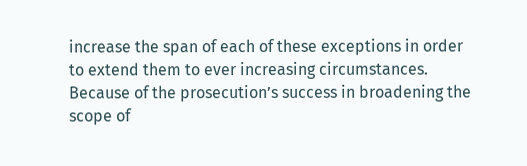increase the span of each of these exceptions in order to extend them to ever increasing circumstances.  Because of the prosecution’s success in broadening the scope of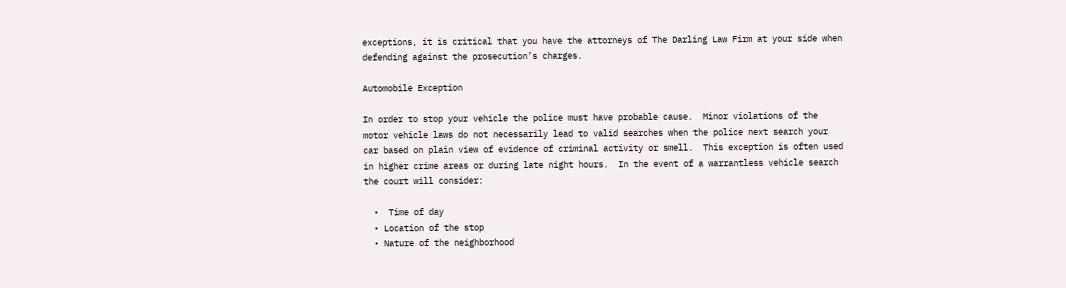exceptions, it is critical that you have the attorneys of The Darling Law Firm at your side when defending against the prosecution’s charges.

Automobile Exception

In order to stop your vehicle the police must have probable cause.  Minor violations of the motor vehicle laws do not necessarily lead to valid searches when the police next search your car based on plain view of evidence of criminal activity or smell.  This exception is often used in higher crime areas or during late night hours.  In the event of a warrantless vehicle search the court will consider:

  •  Time of day
  • Location of the stop
  • Nature of the neighborhood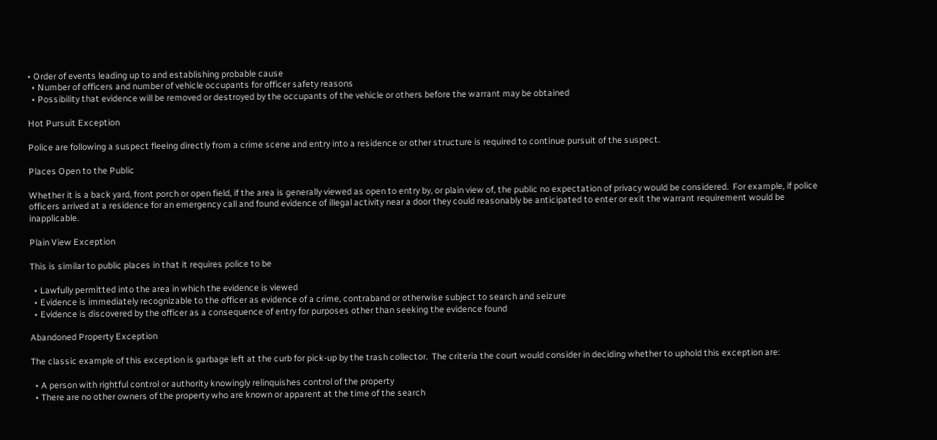• Order of events leading up to and establishing probable cause
  • Number of officers and number of vehicle occupants for officer safety reasons
  • Possibility that evidence will be removed or destroyed by the occupants of the vehicle or others before the warrant may be obtained

Hot Pursuit Exception

Police are following a suspect fleeing directly from a crime scene and entry into a residence or other structure is required to continue pursuit of the suspect.

Places Open to the Public

Whether it is a back yard, front porch or open field, if the area is generally viewed as open to entry by, or plain view of, the public no expectation of privacy would be considered.  For example, if police officers arrived at a residence for an emergency call and found evidence of illegal activity near a door they could reasonably be anticipated to enter or exit the warrant requirement would be inapplicable.

Plain View Exception

This is similar to public places in that it requires police to be

  • Lawfully permitted into the area in which the evidence is viewed
  • Evidence is immediately recognizable to the officer as evidence of a crime, contraband or otherwise subject to search and seizure
  • Evidence is discovered by the officer as a consequence of entry for purposes other than seeking the evidence found

Abandoned Property Exception

The classic example of this exception is garbage left at the curb for pick-up by the trash collector.  The criteria the court would consider in deciding whether to uphold this exception are:

  • A person with rightful control or authority knowingly relinquishes control of the property
  • There are no other owners of the property who are known or apparent at the time of the search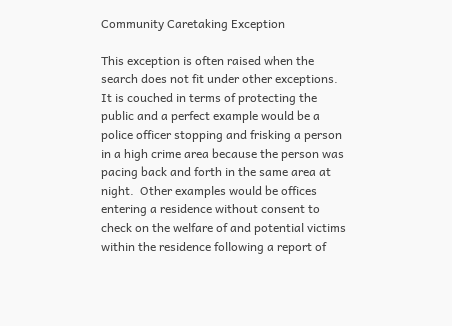Community Caretaking Exception

This exception is often raised when the search does not fit under other exceptions.  It is couched in terms of protecting the public and a perfect example would be a police officer stopping and frisking a person in a high crime area because the person was pacing back and forth in the same area at night.  Other examples would be offices entering a residence without consent to check on the welfare of and potential victims within the residence following a report of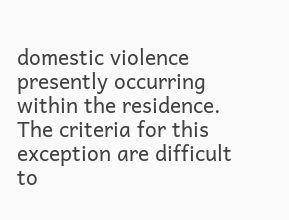domestic violence presently occurring within the residence.  The criteria for this exception are difficult to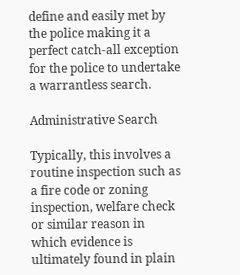define and easily met by the police making it a perfect catch-all exception for the police to undertake a warrantless search.

Administrative Search

Typically, this involves a routine inspection such as a fire code or zoning inspection, welfare check or similar reason in which evidence is ultimately found in plain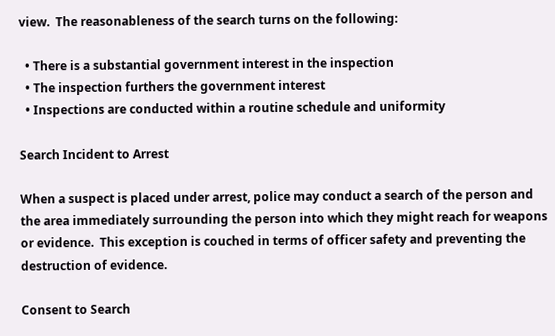view.  The reasonableness of the search turns on the following:

  • There is a substantial government interest in the inspection
  • The inspection furthers the government interest
  • Inspections are conducted within a routine schedule and uniformity

Search Incident to Arrest

When a suspect is placed under arrest, police may conduct a search of the person and the area immediately surrounding the person into which they might reach for weapons or evidence.  This exception is couched in terms of officer safety and preventing the destruction of evidence.

Consent to Search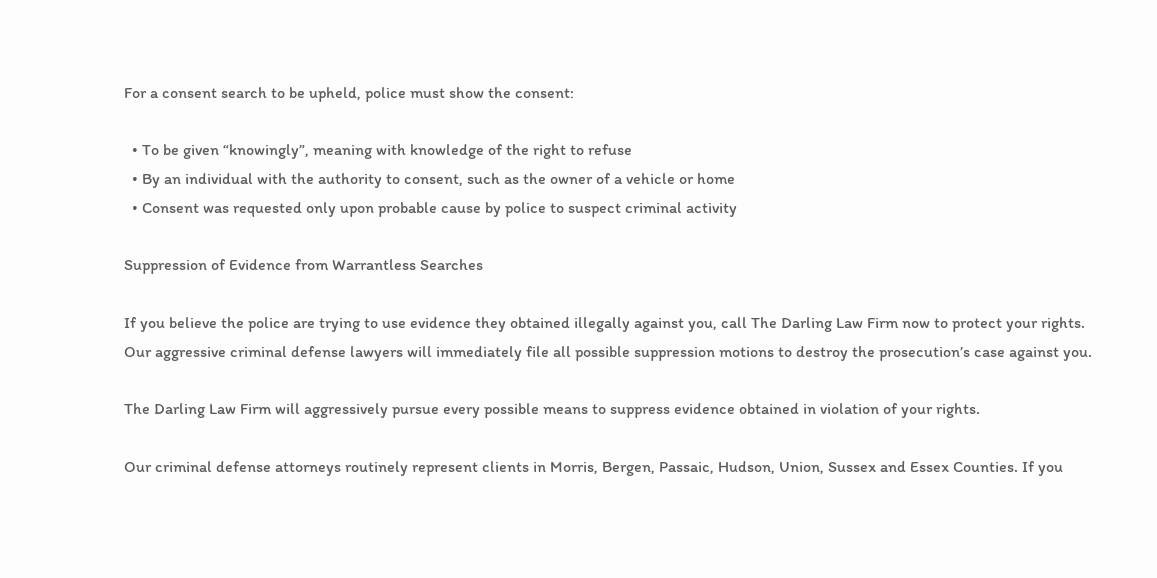For a consent search to be upheld, police must show the consent:

  • To be given “knowingly”, meaning with knowledge of the right to refuse
  • By an individual with the authority to consent, such as the owner of a vehicle or home
  • Consent was requested only upon probable cause by police to suspect criminal activity

Suppression of Evidence from Warrantless Searches

If you believe the police are trying to use evidence they obtained illegally against you, call The Darling Law Firm now to protect your rights.  Our aggressive criminal defense lawyers will immediately file all possible suppression motions to destroy the prosecution’s case against you.

The Darling Law Firm will aggressively pursue every possible means to suppress evidence obtained in violation of your rights.

Our criminal defense attorneys routinely represent clients in Morris, Bergen, Passaic, Hudson, Union, Sussex and Essex Counties. If you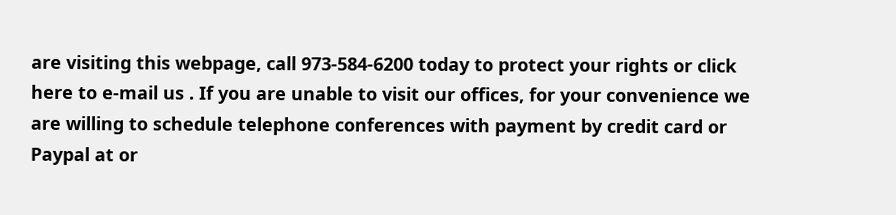are visiting this webpage, call 973-584-6200 today to protect your rights or click here to e-mail us . If you are unable to visit our offices, for your convenience we are willing to schedule telephone conferences with payment by credit card or Paypal at or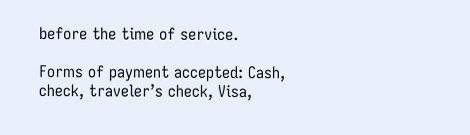before the time of service.

Forms of payment accepted: Cash, check, traveler’s check, Visa,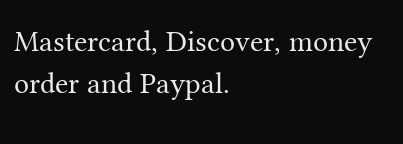Mastercard, Discover, money order and Paypal.